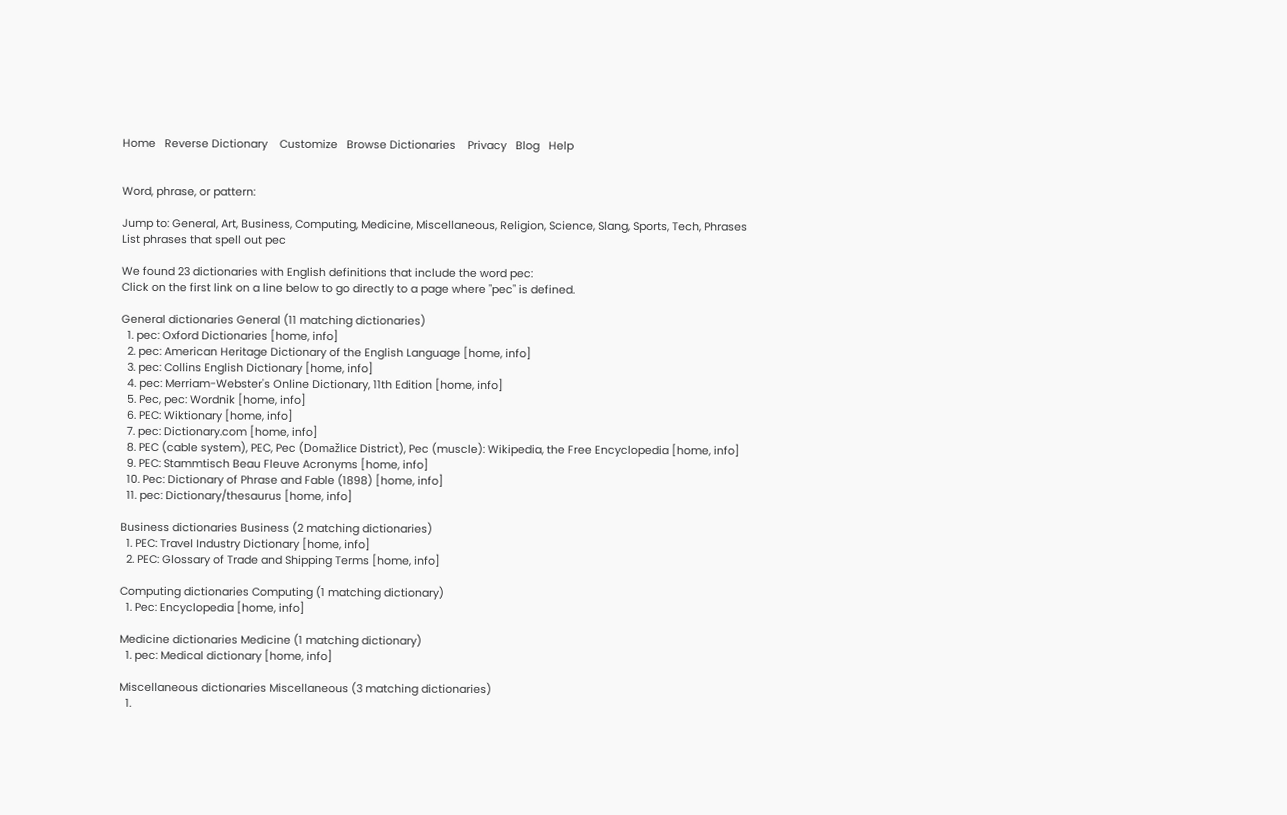Home   Reverse Dictionary    Customize   Browse Dictionaries    Privacy   Blog   Help


Word, phrase, or pattern:

Jump to: General, Art, Business, Computing, Medicine, Miscellaneous, Religion, Science, Slang, Sports, Tech, Phrases
List phrases that spell out pec

We found 23 dictionaries with English definitions that include the word pec:
Click on the first link on a line below to go directly to a page where "pec" is defined.

General dictionaries General (11 matching dictionaries)
  1. pec: Oxford Dictionaries [home, info]
  2. pec: American Heritage Dictionary of the English Language [home, info]
  3. pec: Collins English Dictionary [home, info]
  4. pec: Merriam-Webster's Online Dictionary, 11th Edition [home, info]
  5. Pec, pec: Wordnik [home, info]
  6. PEC: Wiktionary [home, info]
  7. pec: Dictionary.com [home, info]
  8. PEC (cable system), PEC, Pec (Domažlice District), Pec (muscle): Wikipedia, the Free Encyclopedia [home, info]
  9. PEC: Stammtisch Beau Fleuve Acronyms [home, info]
  10. Pec: Dictionary of Phrase and Fable (1898) [home, info]
  11. pec: Dictionary/thesaurus [home, info]

Business dictionaries Business (2 matching dictionaries)
  1. PEC: Travel Industry Dictionary [home, info]
  2. PEC: Glossary of Trade and Shipping Terms [home, info]

Computing dictionaries Computing (1 matching dictionary)
  1. Pec: Encyclopedia [home, info]

Medicine dictionaries Medicine (1 matching dictionary)
  1. pec: Medical dictionary [home, info]

Miscellaneous dictionaries Miscellaneous (3 matching dictionaries)
  1.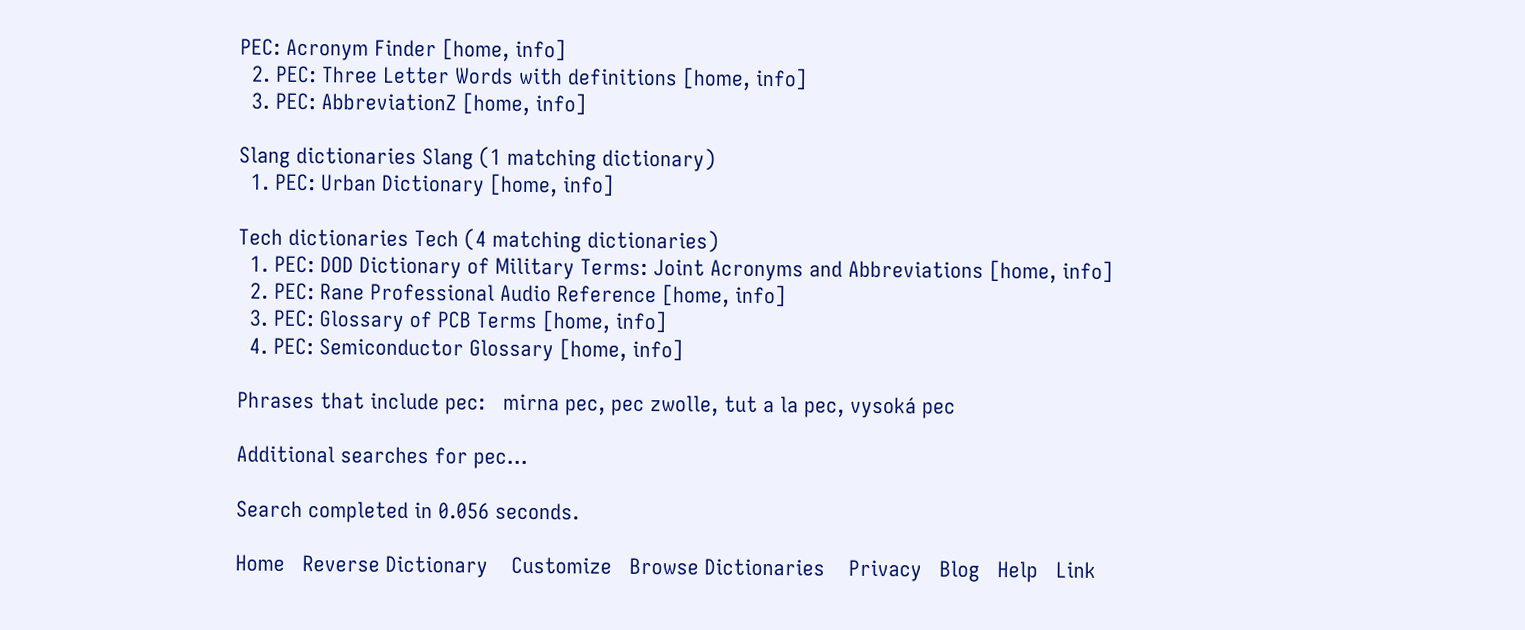PEC: Acronym Finder [home, info]
  2. PEC: Three Letter Words with definitions [home, info]
  3. PEC: AbbreviationZ [home, info]

Slang dictionaries Slang (1 matching dictionary)
  1. PEC: Urban Dictionary [home, info]

Tech dictionaries Tech (4 matching dictionaries)
  1. PEC: DOD Dictionary of Military Terms: Joint Acronyms and Abbreviations [home, info]
  2. PEC: Rane Professional Audio Reference [home, info]
  3. PEC: Glossary of PCB Terms [home, info]
  4. PEC: Semiconductor Glossary [home, info]

Phrases that include pec:   mirna pec, pec zwolle, tut a la pec, vysoká pec

Additional searches for pec...

Search completed in 0.056 seconds.

Home   Reverse Dictionary    Customize   Browse Dictionaries    Privacy   Blog   Help   Link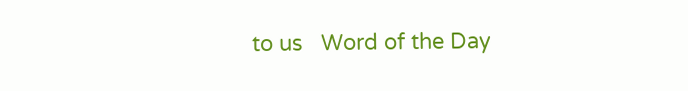to us   Word of the Day